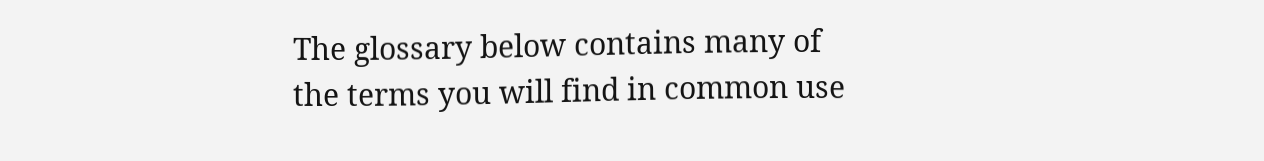The glossary below contains many of the terms you will find in common use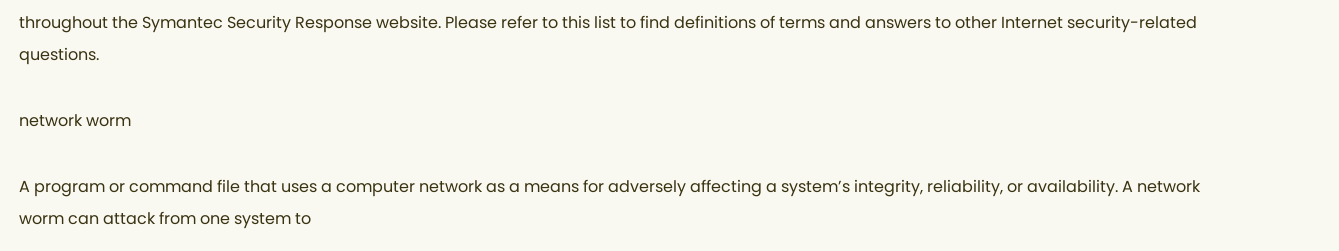throughout the Symantec Security Response website. Please refer to this list to find definitions of terms and answers to other Internet security-related questions.

network worm

A program or command file that uses a computer network as a means for adversely affecting a system’s integrity, reliability, or availability. A network worm can attack from one system to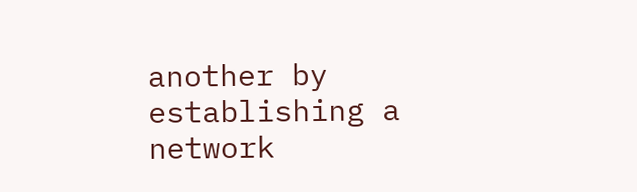another by establishing a network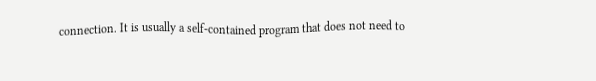connection. It is usually a self-contained program that does not need to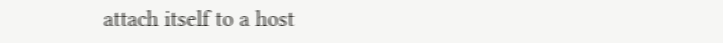attach itself to a host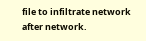file to infiltrate network after network.